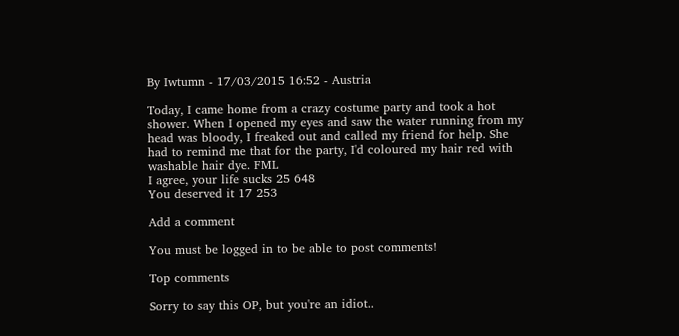By Iwtumn - 17/03/2015 16:52 - Austria

Today, I came home from a crazy costume party and took a hot shower. When I opened my eyes and saw the water running from my head was bloody, I freaked out and called my friend for help. She had to remind me that for the party, I'd coloured my hair red with washable hair dye. FML
I agree, your life sucks 25 648
You deserved it 17 253

Add a comment

You must be logged in to be able to post comments!

Top comments

Sorry to say this OP, but you're an idiot..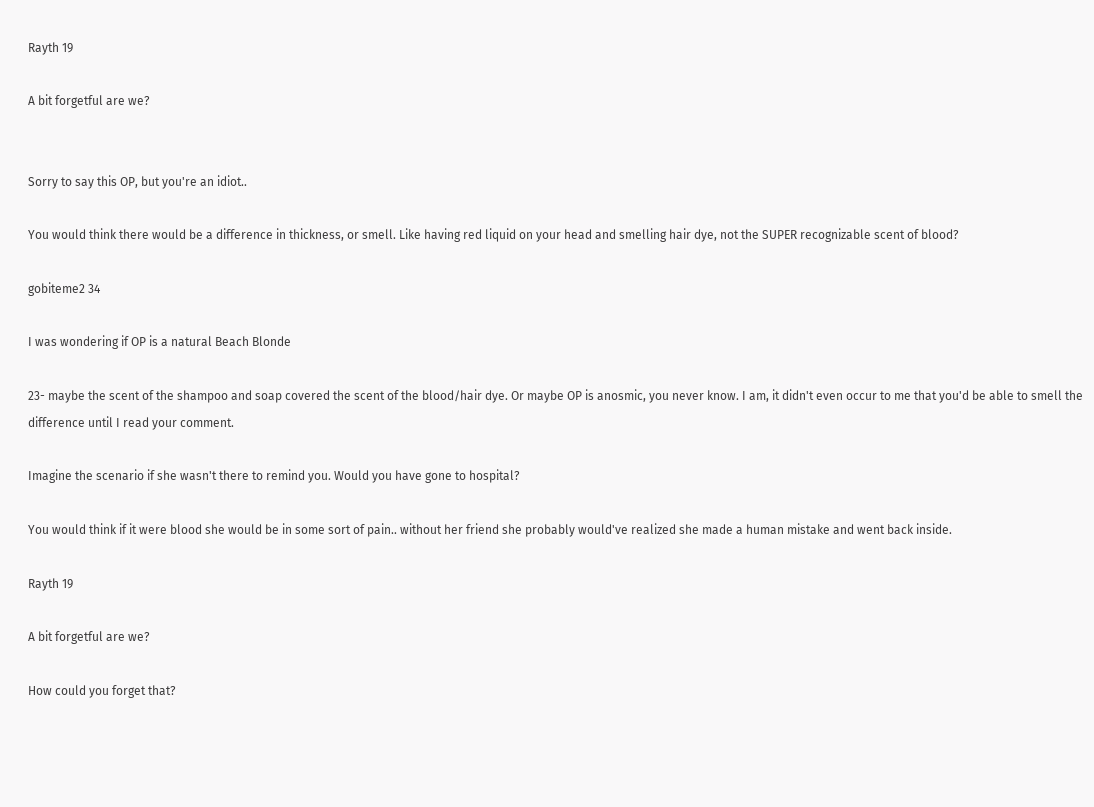Rayth 19

A bit forgetful are we?


Sorry to say this OP, but you're an idiot..

You would think there would be a difference in thickness, or smell. Like having red liquid on your head and smelling hair dye, not the SUPER recognizable scent of blood?

gobiteme2 34

I was wondering if OP is a natural Beach Blonde

23- maybe the scent of the shampoo and soap covered the scent of the blood/hair dye. Or maybe OP is anosmic, you never know. I am, it didn't even occur to me that you'd be able to smell the difference until I read your comment.

Imagine the scenario if she wasn't there to remind you. Would you have gone to hospital?

You would think if it were blood she would be in some sort of pain.. without her friend she probably would've realized she made a human mistake and went back inside.

Rayth 19

A bit forgetful are we?

How could you forget that?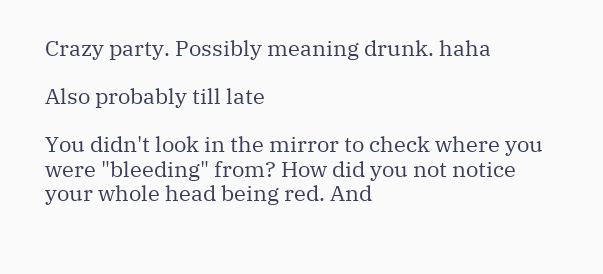Crazy party. Possibly meaning drunk. haha

Also probably till late

You didn't look in the mirror to check where you were "bleeding" from? How did you not notice your whole head being red. And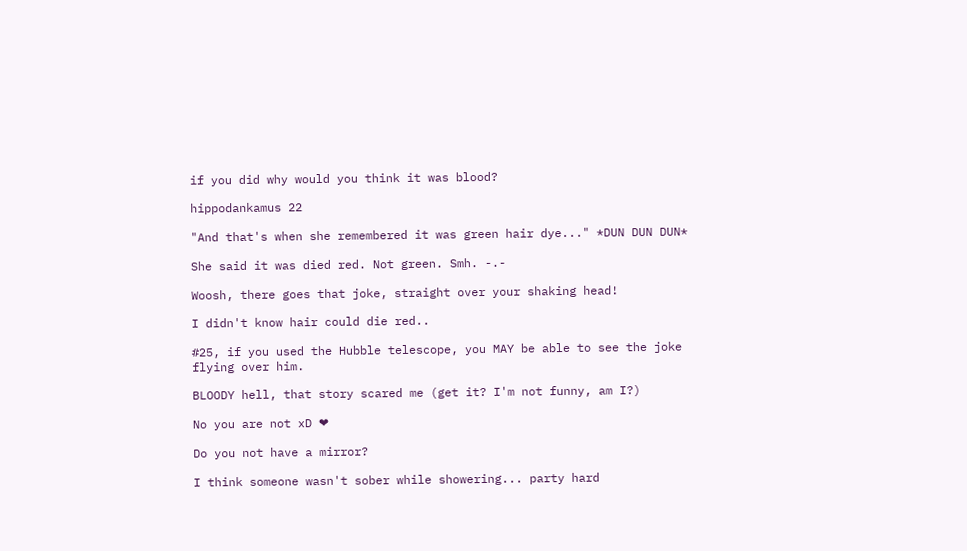if you did why would you think it was blood?

hippodankamus 22

"And that's when she remembered it was green hair dye..." *DUN DUN DUN*

She said it was died red. Not green. Smh. -.-

Woosh, there goes that joke, straight over your shaking head!

I didn't know hair could die red..

#25, if you used the Hubble telescope, you MAY be able to see the joke flying over him.

BLOODY hell, that story scared me (get it? I'm not funny, am I?)

No you are not xD ❤

Do you not have a mirror?

I think someone wasn't sober while showering... party hard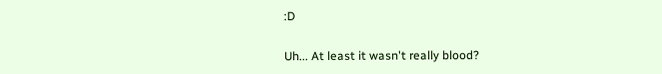:D

Uh... At least it wasn't really blood?